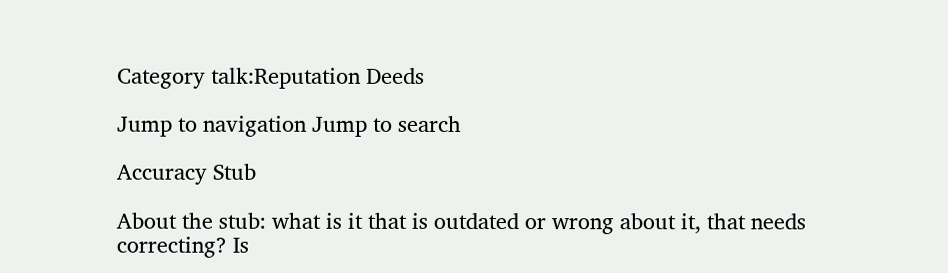Category talk:Reputation Deeds

Jump to navigation Jump to search

Accuracy Stub

About the stub: what is it that is outdated or wrong about it, that needs correcting? Is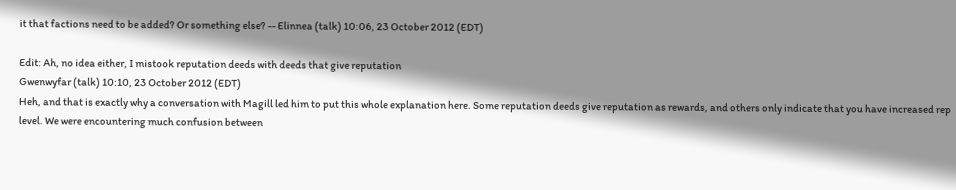it that factions need to be added? Or something else? -- Elinnea (talk) 10:06, 23 October 2012 (EDT)

Edit: Ah, no idea either, I mistook reputation deeds with deeds that give reputation
Gwenwyfar (talk) 10:10, 23 October 2012 (EDT)
Heh, and that is exactly why a conversation with Magill led him to put this whole explanation here. Some reputation deeds give reputation as rewards, and others only indicate that you have increased rep level. We were encountering much confusion between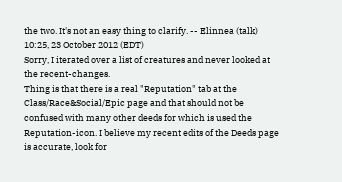the two. It's not an easy thing to clarify. -- Elinnea (talk) 10:25, 23 October 2012 (EDT)
Sorry, I iterated over a list of creatures and never looked at the recent-changes.
Thing is that there is a real "Reputation" tab at the Class/Race&Social/Epic page and that should not be confused with many other deeds for which is used the Reputation-icon. I believe my recent edits of the Deeds page is accurate, look for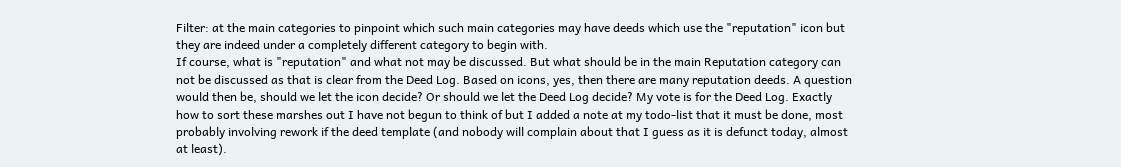Filter: at the main categories to pinpoint which such main categories may have deeds which use the "reputation" icon but they are indeed under a completely different category to begin with.
If course, what is "reputation" and what not may be discussed. But what should be in the main Reputation category can not be discussed as that is clear from the Deed Log. Based on icons, yes, then there are many reputation deeds. A question would then be, should we let the icon decide? Or should we let the Deed Log decide? My vote is for the Deed Log. Exactly how to sort these marshes out I have not begun to think of but I added a note at my todo-list that it must be done, most probably involving rework if the deed template (and nobody will complain about that I guess as it is defunct today, almost at least).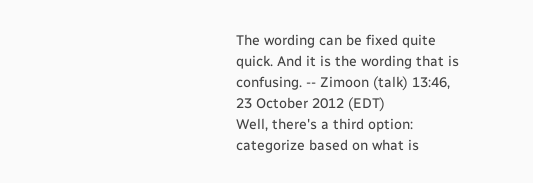The wording can be fixed quite quick. And it is the wording that is confusing. -- Zimoon (talk) 13:46, 23 October 2012 (EDT)
Well, there's a third option: categorize based on what is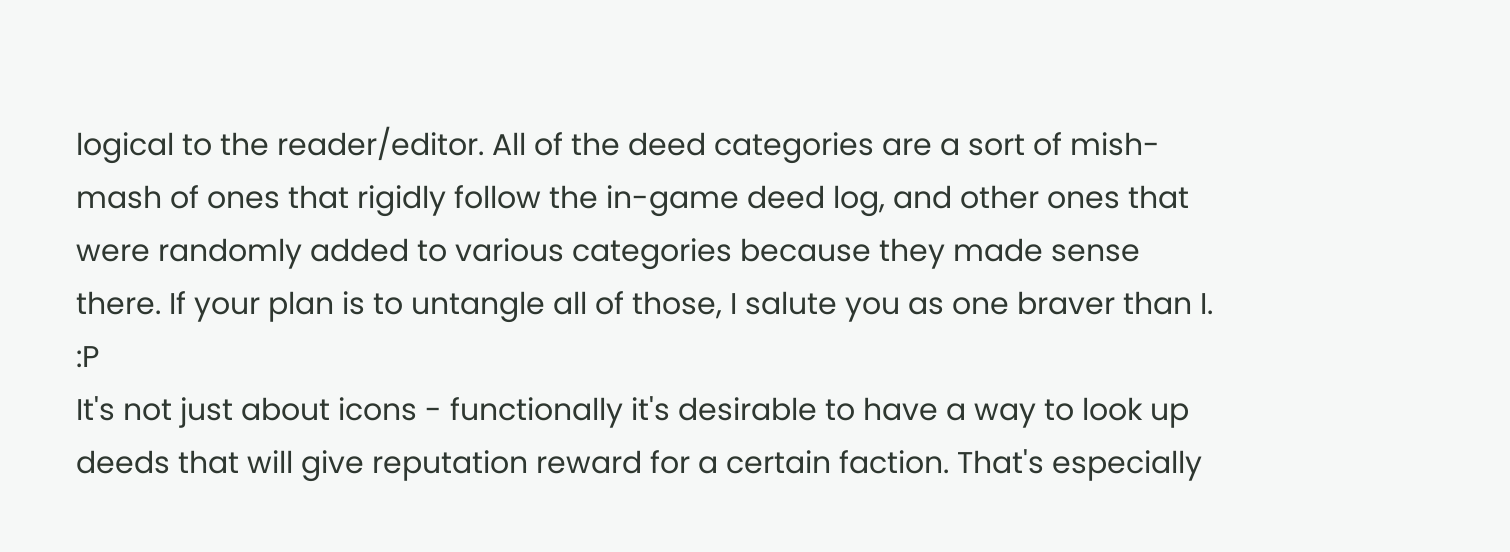logical to the reader/editor. All of the deed categories are a sort of mish-mash of ones that rigidly follow the in-game deed log, and other ones that were randomly added to various categories because they made sense there. If your plan is to untangle all of those, I salute you as one braver than I. :P
It's not just about icons - functionally it's desirable to have a way to look up deeds that will give reputation reward for a certain faction. That's especially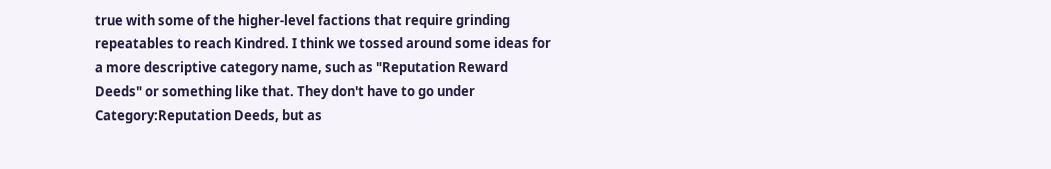true with some of the higher-level factions that require grinding repeatables to reach Kindred. I think we tossed around some ideas for a more descriptive category name, such as "Reputation Reward Deeds" or something like that. They don't have to go under Category:Reputation Deeds, but as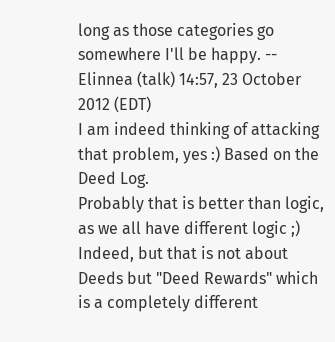long as those categories go somewhere I'll be happy. -- Elinnea (talk) 14:57, 23 October 2012 (EDT)
I am indeed thinking of attacking that problem, yes :) Based on the Deed Log.
Probably that is better than logic, as we all have different logic ;)
Indeed, but that is not about Deeds but "Deed Rewards" which is a completely different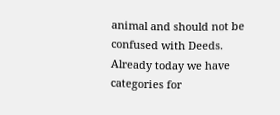animal and should not be confused with Deeds. Already today we have categories for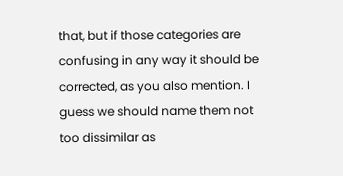that, but if those categories are confusing in any way it should be corrected, as you also mention. I guess we should name them not too dissimilar as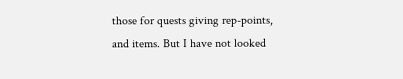those for quests giving rep-points, and items. But I have not looked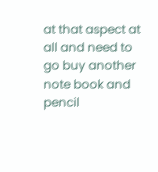at that aspect at all and need to go buy another note book and pencil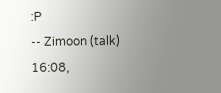:P
-- Zimoon (talk) 16:08,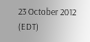23 October 2012 (EDT)